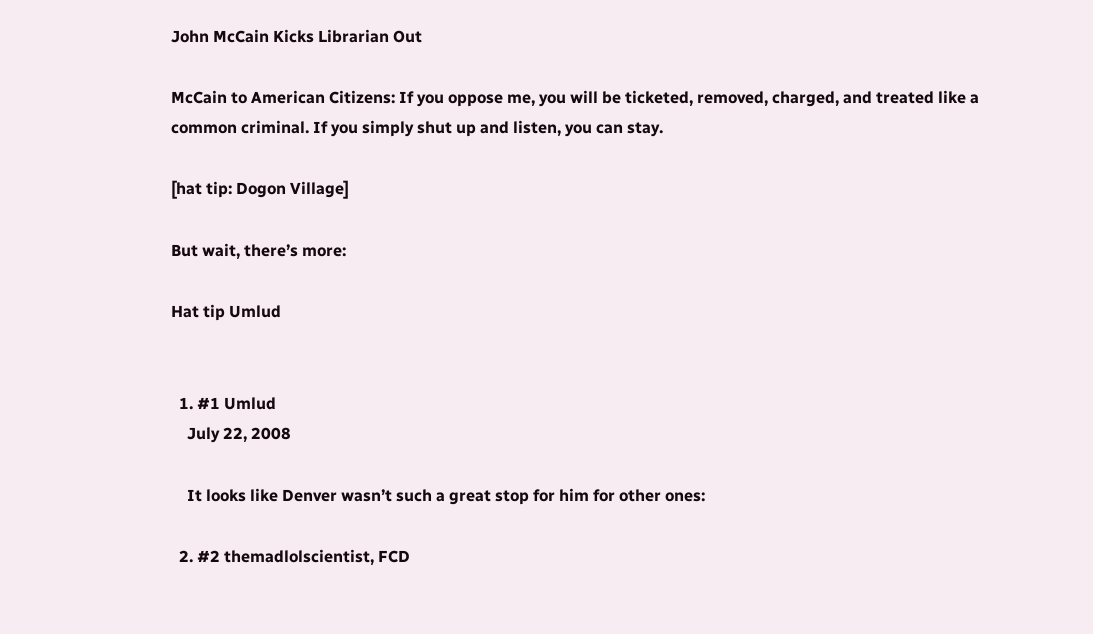John McCain Kicks Librarian Out

McCain to American Citizens: If you oppose me, you will be ticketed, removed, charged, and treated like a common criminal. If you simply shut up and listen, you can stay.

[hat tip: Dogon Village]

But wait, there’s more:

Hat tip Umlud


  1. #1 Umlud
    July 22, 2008

    It looks like Denver wasn’t such a great stop for him for other ones:

  2. #2 themadlolscientist, FCD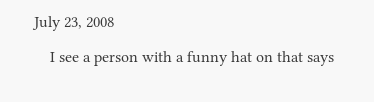July 23, 2008

    I see a person with a funny hat on that says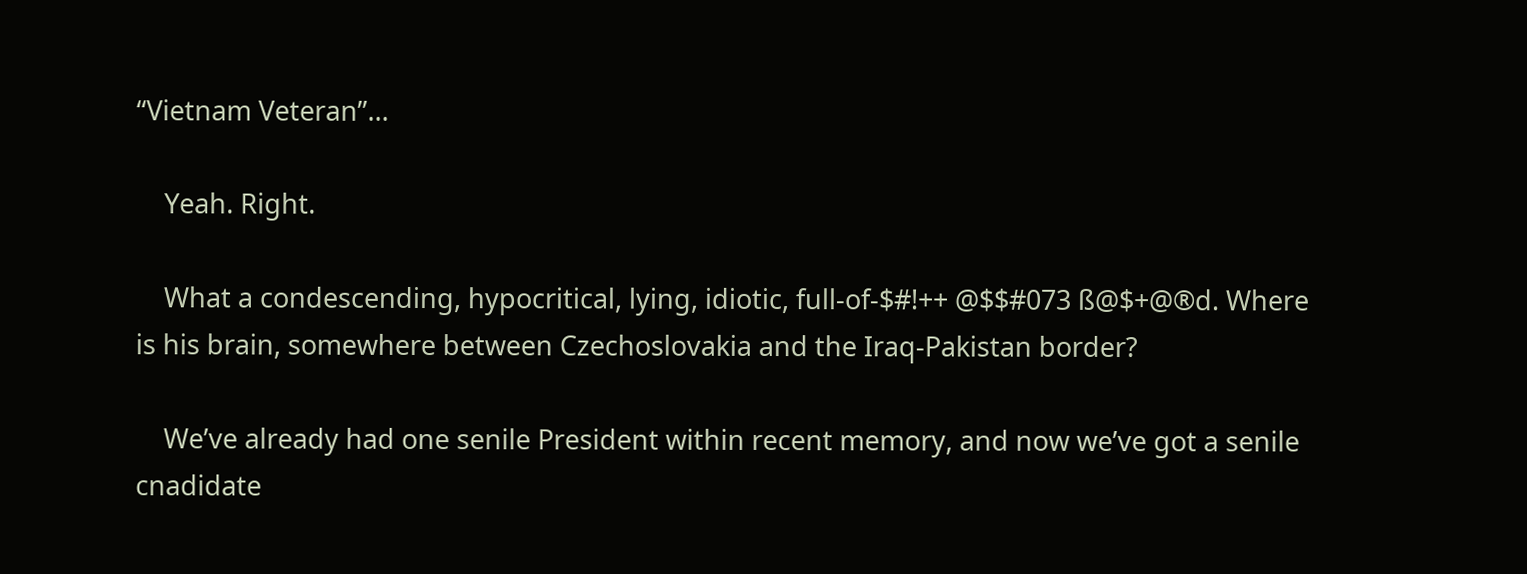“Vietnam Veteran”…

    Yeah. Right.

    What a condescending, hypocritical, lying, idiotic, full-of-$#!++ @$$#073 ß@$+@®d. Where is his brain, somewhere between Czechoslovakia and the Iraq-Pakistan border?

    We’ve already had one senile President within recent memory, and now we’ve got a senile cnadidate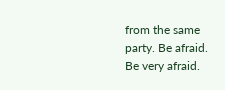from the same party. Be afraid. Be very afraid.